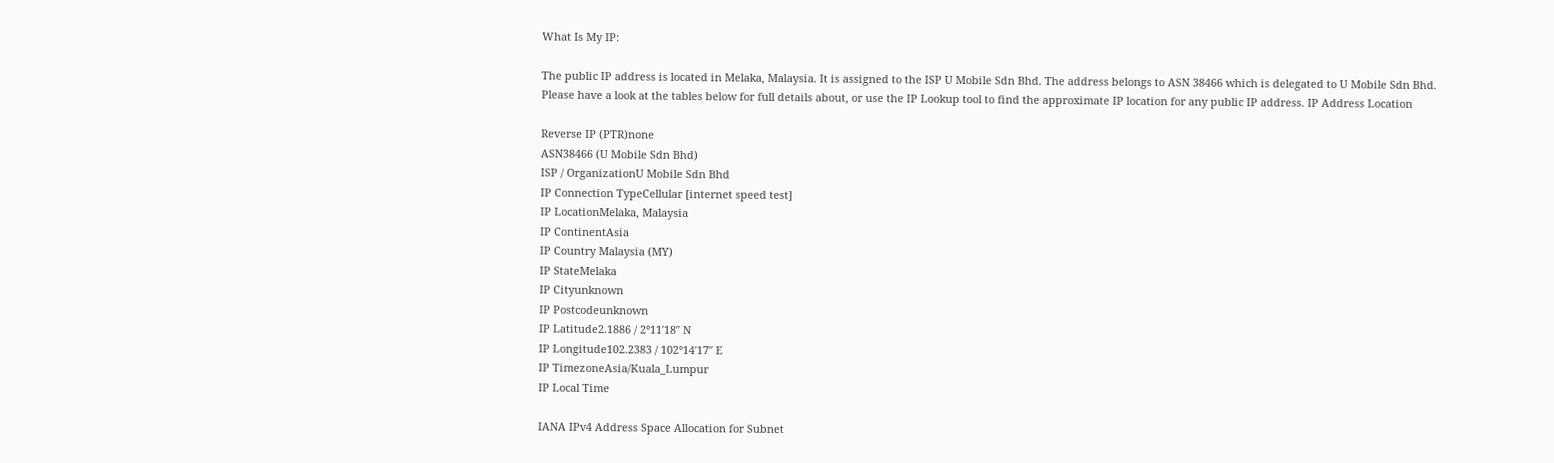What Is My IP:

The public IP address is located in Melaka, Malaysia. It is assigned to the ISP U Mobile Sdn Bhd. The address belongs to ASN 38466 which is delegated to U Mobile Sdn Bhd.
Please have a look at the tables below for full details about, or use the IP Lookup tool to find the approximate IP location for any public IP address. IP Address Location

Reverse IP (PTR)none
ASN38466 (U Mobile Sdn Bhd)
ISP / OrganizationU Mobile Sdn Bhd
IP Connection TypeCellular [internet speed test]
IP LocationMelaka, Malaysia
IP ContinentAsia
IP Country Malaysia (MY)
IP StateMelaka
IP Cityunknown
IP Postcodeunknown
IP Latitude2.1886 / 2°11′18″ N
IP Longitude102.2383 / 102°14′17″ E
IP TimezoneAsia/Kuala_Lumpur
IP Local Time

IANA IPv4 Address Space Allocation for Subnet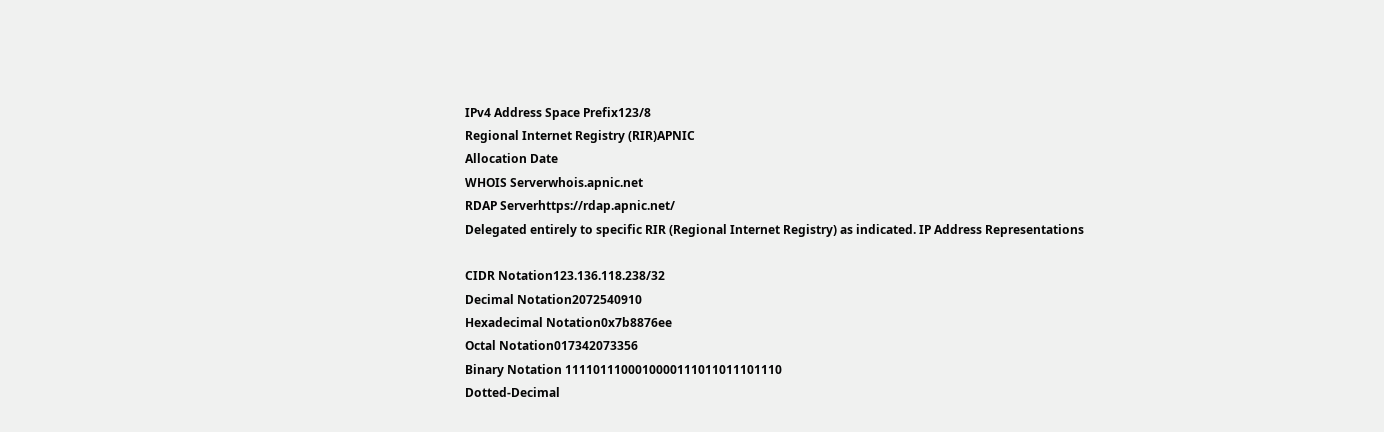IPv4 Address Space Prefix123/8
Regional Internet Registry (RIR)APNIC
Allocation Date
WHOIS Serverwhois.apnic.net
RDAP Serverhttps://rdap.apnic.net/
Delegated entirely to specific RIR (Regional Internet Registry) as indicated. IP Address Representations

CIDR Notation123.136.118.238/32
Decimal Notation2072540910
Hexadecimal Notation0x7b8876ee
Octal Notation017342073356
Binary Notation 1111011100010000111011011101110
Dotted-Decimal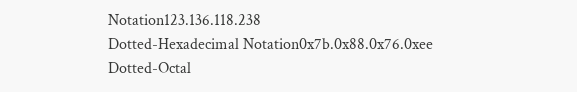Notation123.136.118.238
Dotted-Hexadecimal Notation0x7b.0x88.0x76.0xee
Dotted-Octal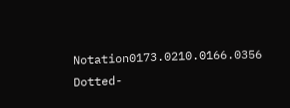Notation0173.0210.0166.0356
Dotted-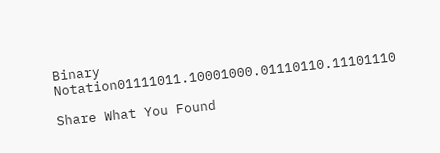Binary Notation01111011.10001000.01110110.11101110

Share What You Found